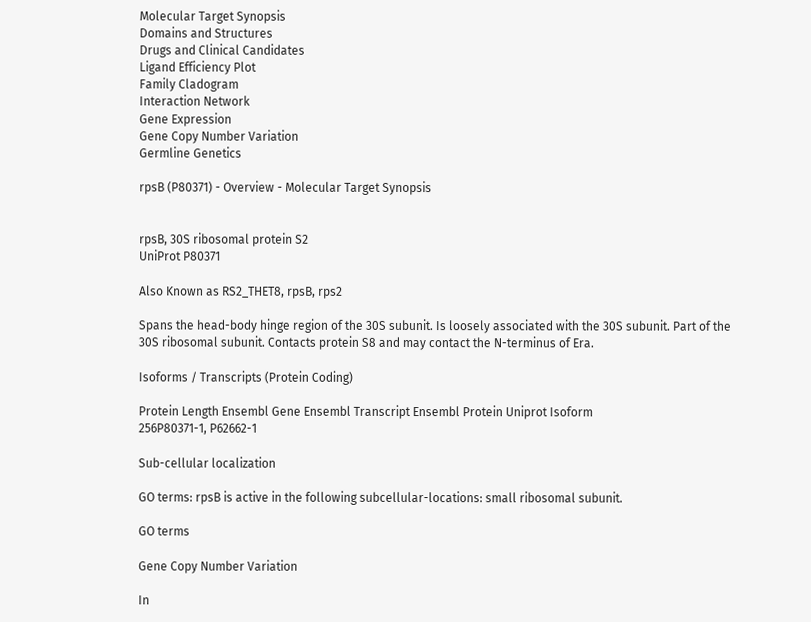Molecular Target Synopsis
Domains and Structures
Drugs and Clinical Candidates
Ligand Efficiency Plot
Family Cladogram
Interaction Network
Gene Expression
Gene Copy Number Variation
Germline Genetics

rpsB (P80371) - Overview - Molecular Target Synopsis


rpsB, 30S ribosomal protein S2
UniProt P80371

Also Known as RS2_THET8, rpsB, rps2

Spans the head-body hinge region of the 30S subunit. Is loosely associated with the 30S subunit. Part of the 30S ribosomal subunit. Contacts protein S8 and may contact the N-terminus of Era.

Isoforms / Transcripts (Protein Coding)

Protein Length Ensembl Gene Ensembl Transcript Ensembl Protein Uniprot Isoform
256P80371-1, P62662-1

Sub-cellular localization

GO terms: rpsB is active in the following subcellular-locations: small ribosomal subunit.

GO terms

Gene Copy Number Variation

In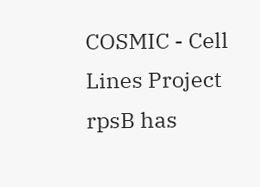COSMIC - Cell Lines Project rpsB has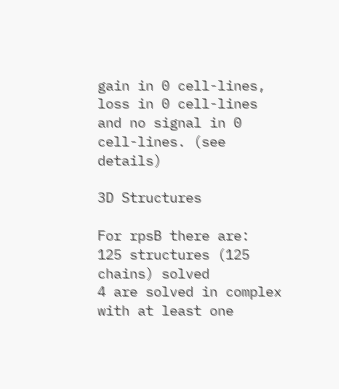gain in 0 cell-lines, loss in 0 cell-lines and no signal in 0 cell-lines. (see details)

3D Structures

For rpsB there are:
125 structures (125 chains) solved
4 are solved in complex with at least one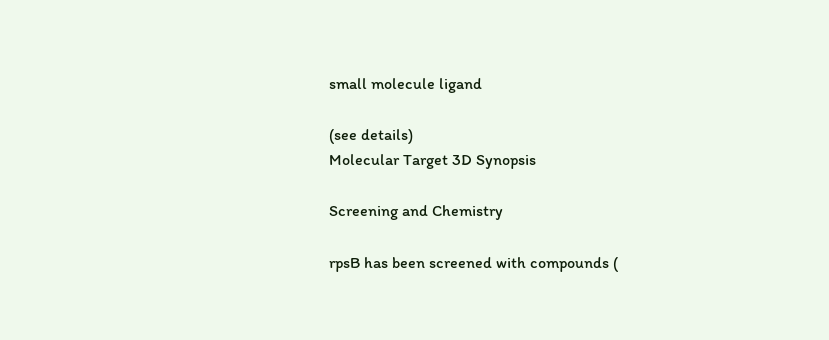small molecule ligand

(see details)
Molecular Target 3D Synopsis

Screening and Chemistry

rpsB has been screened with compounds (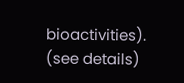bioactivities). (see details)